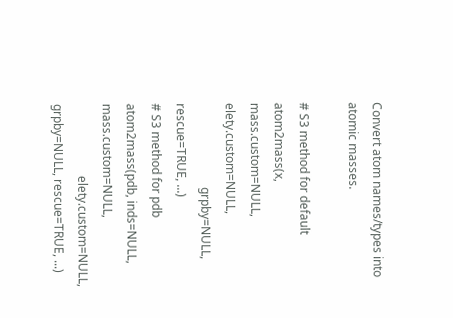Convert atom names/types into atomic masses.

# S3 method for default
atom2mass(x, mass.custom=NULL, elety.custom=NULL,
                            grpby=NULL, rescue=TRUE, ...)
# S3 method for pdb
atom2mass(pdb, inds=NULL, mass.custom=NULL,
                        elety.custom=NULL, grpby=NULL, rescue=TRUE, ...)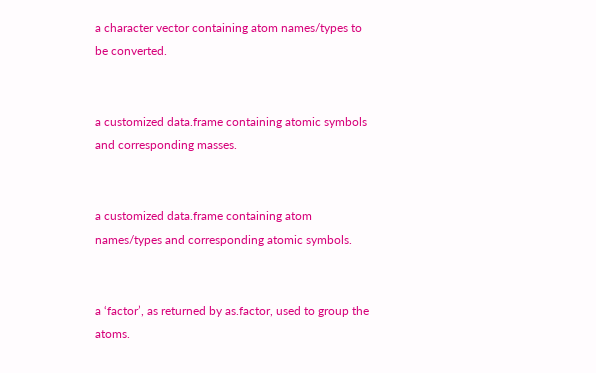a character vector containing atom names/types to be converted.


a customized data.frame containing atomic symbols and corresponding masses.


a customized data.frame containing atom names/types and corresponding atomic symbols.


a ‘factor’, as returned by as.factor, used to group the atoms.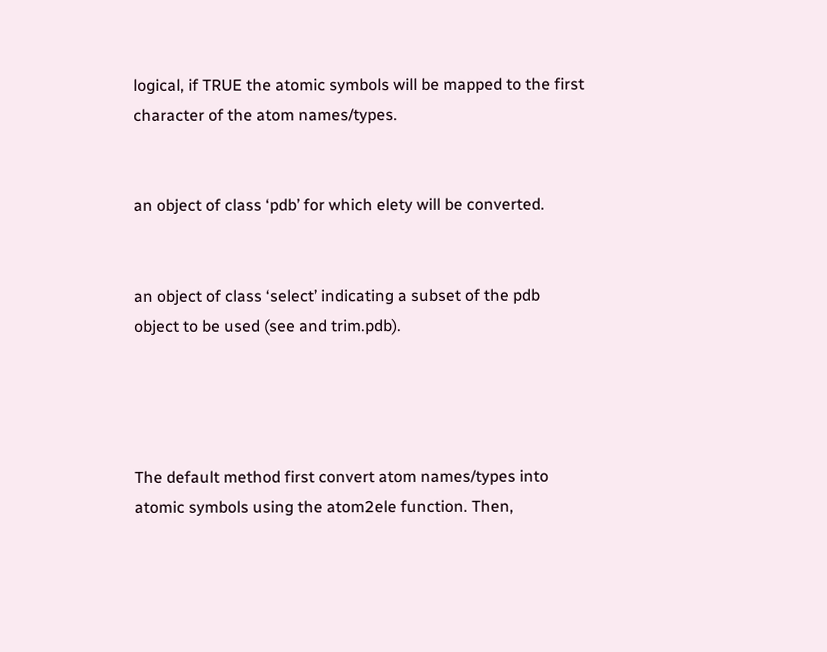logical, if TRUE the atomic symbols will be mapped to the first character of the atom names/types.


an object of class ‘pdb’ for which elety will be converted.


an object of class ‘select’ indicating a subset of the pdb object to be used (see and trim.pdb).




The default method first convert atom names/types into atomic symbols using the atom2ele function. Then,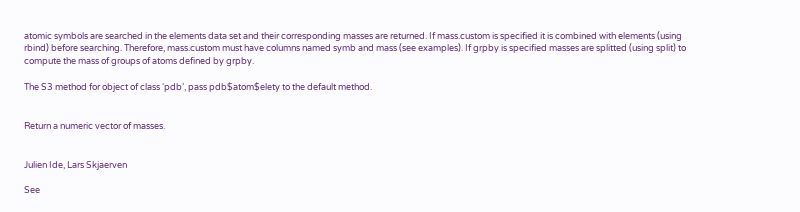atomic symbols are searched in the elements data set and their corresponding masses are returned. If mass.custom is specified it is combined with elements (using rbind) before searching. Therefore, mass.custom must have columns named symb and mass (see examples). If grpby is specified masses are splitted (using split) to compute the mass of groups of atoms defined by grpby.

The S3 method for object of class ‘pdb’, pass pdb$atom$elety to the default method.


Return a numeric vector of masses.


Julien Ide, Lars Skjaerven

See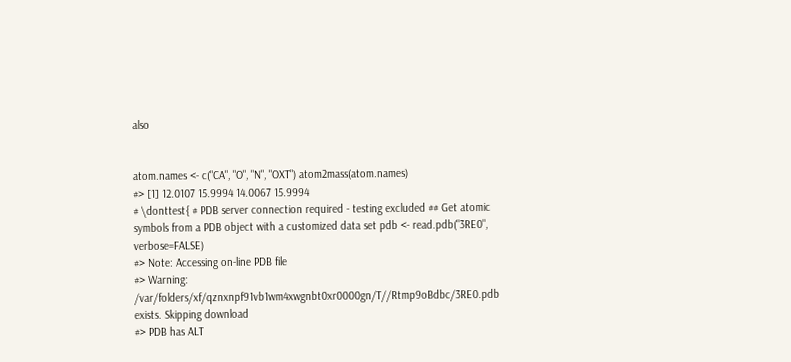also


atom.names <- c("CA", "O", "N", "OXT") atom2mass(atom.names)
#> [1] 12.0107 15.9994 14.0067 15.9994
# \donttest{ # PDB server connection required - testing excluded ## Get atomic symbols from a PDB object with a customized data set pdb <- read.pdb("3RE0", verbose=FALSE)
#> Note: Accessing on-line PDB file
#> Warning: /var/folders/xf/qznxnpf91vb1wm4xwgnbt0xr0000gn/T//Rtmp9oBdbc/3RE0.pdb exists. Skipping download
#> PDB has ALT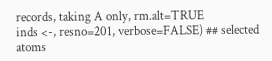records, taking A only, rm.alt=TRUE
inds <-, resno=201, verbose=FALSE) ## selected atoms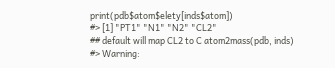print(pdb$atom$elety[inds$atom])
#> [1] "PT1" "N1" "N2" "CL2"
## default will map CL2 to C atom2mass(pdb, inds)
#> Warning: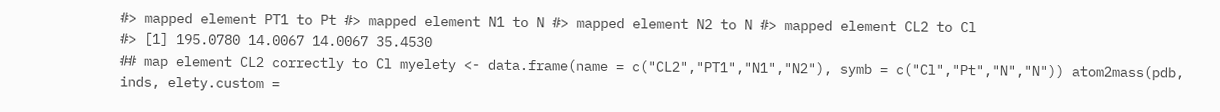#> mapped element PT1 to Pt #> mapped element N1 to N #> mapped element N2 to N #> mapped element CL2 to Cl
#> [1] 195.0780 14.0067 14.0067 35.4530
## map element CL2 correctly to Cl myelety <- data.frame(name = c("CL2","PT1","N1","N2"), symb = c("Cl","Pt","N","N")) atom2mass(pdb, inds, elety.custom =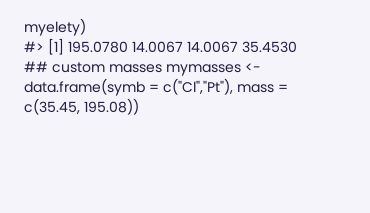myelety)
#> [1] 195.0780 14.0067 14.0067 35.4530
## custom masses mymasses <- data.frame(symb = c("Cl","Pt"), mass = c(35.45, 195.08))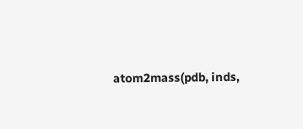atom2mass(pdb, inds,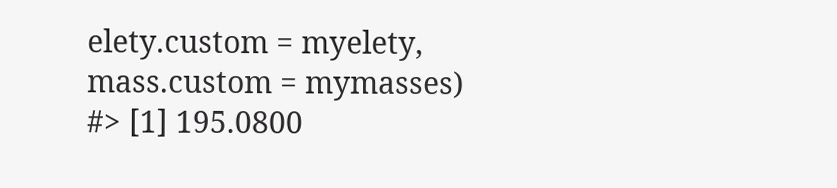elety.custom = myelety, mass.custom = mymasses)
#> [1] 195.0800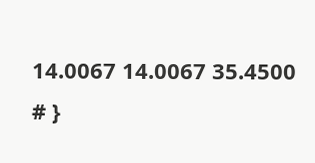14.0067 14.0067 35.4500
# }